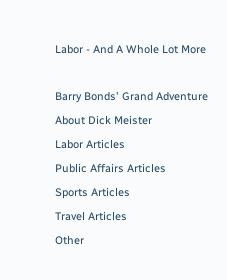Labor - And A Whole Lot More

Barry Bonds' Grand Adventure
About Dick Meister
Labor Articles
Public Affairs Articles
Sports Articles
Travel Articles
Other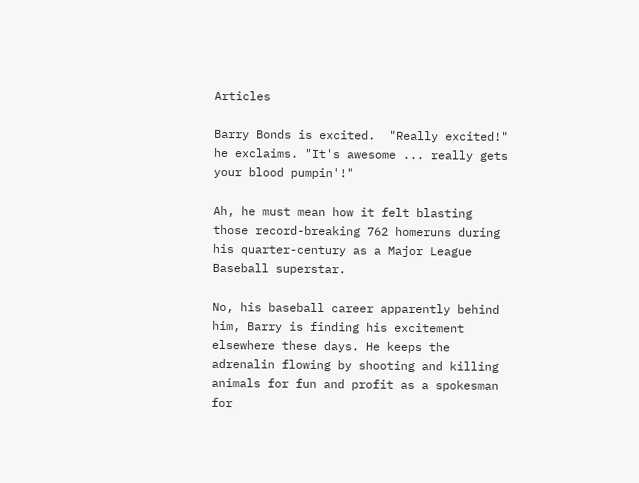Articles

Barry Bonds is excited.  "Really excited!" he exclaims. "It's awesome ... really gets your blood pumpin'!"

Ah, he must mean how it felt blasting those record-breaking 762 homeruns during his quarter-century as a Major League Baseball superstar.

No, his baseball career apparently behind him, Barry is finding his excitement elsewhere these days. He keeps the adrenalin flowing by shooting and killing animals for fun and profit as a spokesman for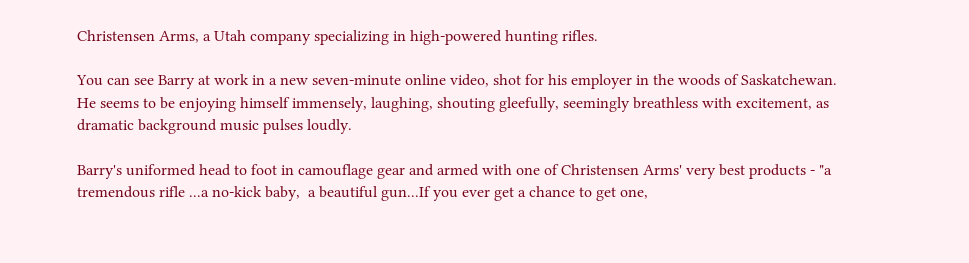Christensen Arms, a Utah company specializing in high-powered hunting rifles.

You can see Barry at work in a new seven-minute online video, shot for his employer in the woods of Saskatchewan. He seems to be enjoying himself immensely, laughing, shouting gleefully, seemingly breathless with excitement, as dramatic background music pulses loudly.

Barry's uniformed head to foot in camouflage gear and armed with one of Christensen Arms' very best products - "a tremendous rifle ...a no-kick baby,  a beautiful gun...If you ever get a chance to get one,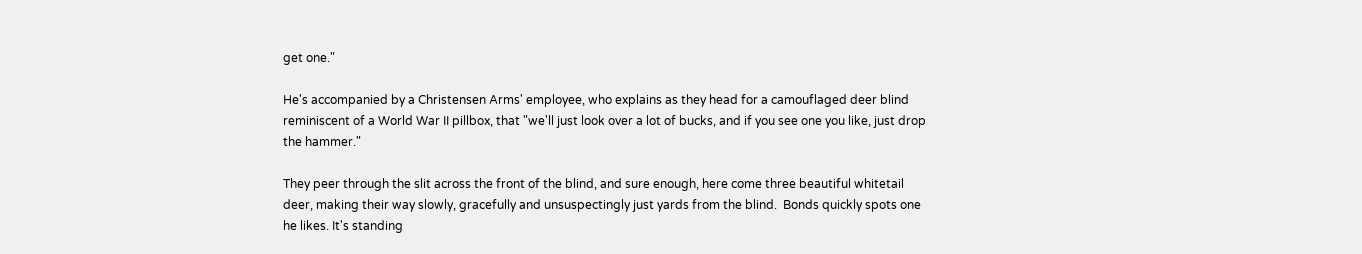get one."

He's accompanied by a Christensen Arms' employee, who explains as they head for a camouflaged deer blind reminiscent of a World War II pillbox, that "we'll just look over a lot of bucks, and if you see one you like, just drop the hammer."

They peer through the slit across the front of the blind, and sure enough, here come three beautiful whitetail deer, making their way slowly, gracefully and unsuspectingly just yards from the blind.  Bonds quickly spots one he likes. It's standing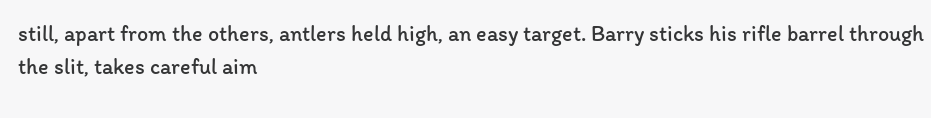still, apart from the others, antlers held high, an easy target. Barry sticks his rifle barrel through the slit, takes careful aim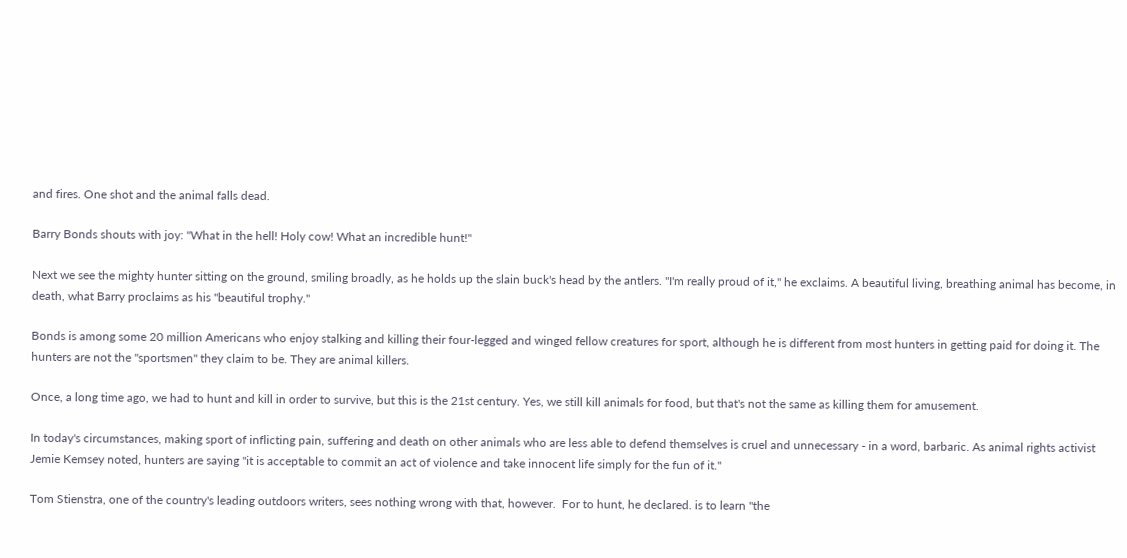and fires. One shot and the animal falls dead.

Barry Bonds shouts with joy: "What in the hell! Holy cow! What an incredible hunt!"

Next we see the mighty hunter sitting on the ground, smiling broadly, as he holds up the slain buck's head by the antlers. "I'm really proud of it," he exclaims. A beautiful living, breathing animal has become, in death, what Barry proclaims as his "beautiful trophy."

Bonds is among some 20 million Americans who enjoy stalking and killing their four-legged and winged fellow creatures for sport, although he is different from most hunters in getting paid for doing it. The hunters are not the "sportsmen" they claim to be. They are animal killers.

Once, a long time ago, we had to hunt and kill in order to survive, but this is the 21st century. Yes, we still kill animals for food, but that's not the same as killing them for amusement.

In today's circumstances, making sport of inflicting pain, suffering and death on other animals who are less able to defend themselves is cruel and unnecessary - in a word, barbaric. As animal rights activist Jemie Kemsey noted, hunters are saying "it is acceptable to commit an act of violence and take innocent life simply for the fun of it."

Tom Stienstra, one of the country's leading outdoors writers, sees nothing wrong with that, however.  For to hunt, he declared. is to learn "the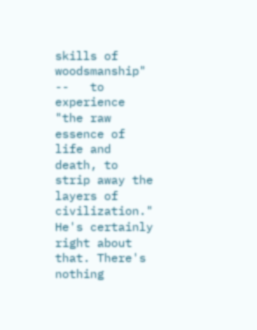skills of woodsmanship" --   to experience "the raw essence of life and death, to strip away the layers of civilization." He's certainly right about that. There's nothing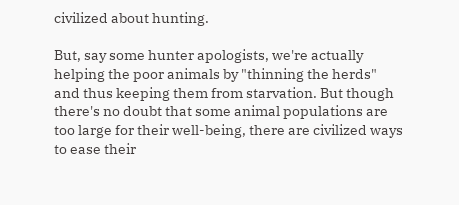civilized about hunting.

But, say some hunter apologists, we're actually helping the poor animals by "thinning the herds" and thus keeping them from starvation. But though there's no doubt that some animal populations are too large for their well-being, there are civilized ways to ease their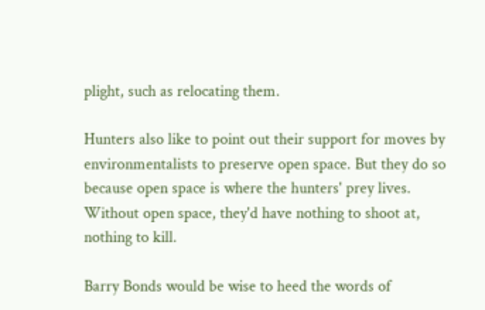plight, such as relocating them.

Hunters also like to point out their support for moves by environmentalists to preserve open space. But they do so because open space is where the hunters' prey lives. Without open space, they'd have nothing to shoot at, nothing to kill.

Barry Bonds would be wise to heed the words of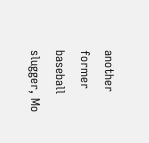another former baseball slugger, Mo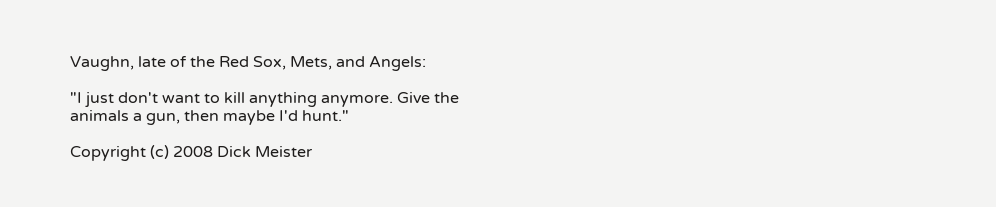Vaughn, late of the Red Sox, Mets, and Angels:

"I just don't want to kill anything anymore. Give the animals a gun, then maybe I'd hunt."

Copyright (c) 2008 Dick Meister